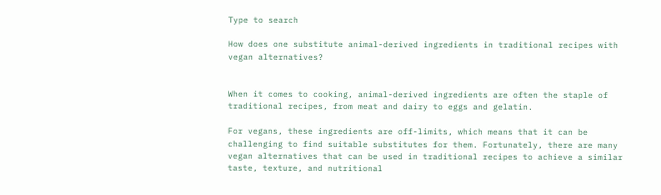Type to search

How does one substitute animal-derived ingredients in traditional recipes with vegan alternatives?


When it comes to cooking, animal-derived ingredients are often the staple of traditional recipes, from meat and dairy to eggs and gelatin.

For vegans, these ingredients are off-limits, which means that it can be challenging to find suitable substitutes for them. Fortunately, there are many vegan alternatives that can be used in traditional recipes to achieve a similar taste, texture, and nutritional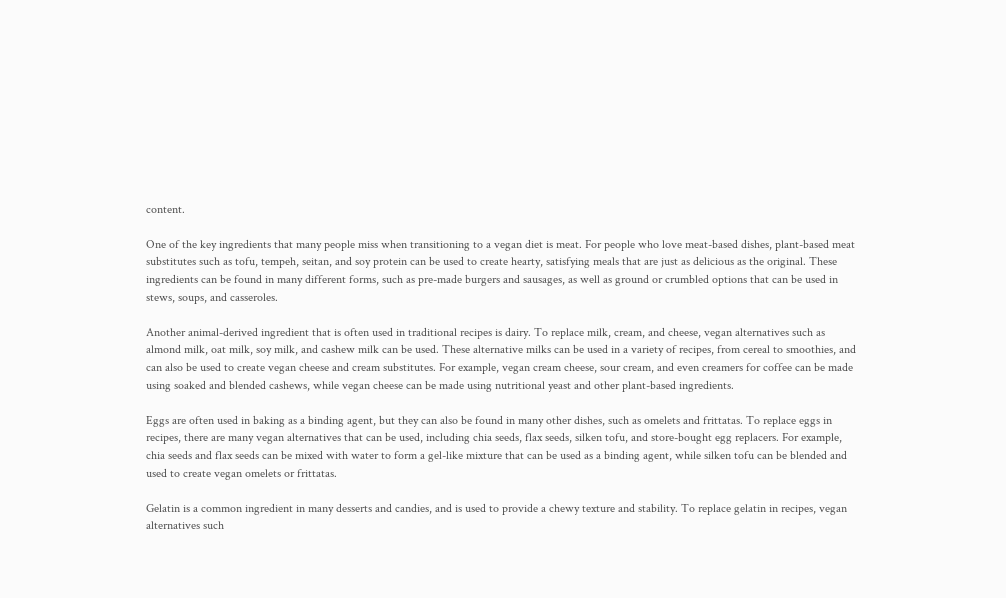content.

One of the key ingredients that many people miss when transitioning to a vegan diet is meat. For people who love meat-based dishes, plant-based meat substitutes such as tofu, tempeh, seitan, and soy protein can be used to create hearty, satisfying meals that are just as delicious as the original. These ingredients can be found in many different forms, such as pre-made burgers and sausages, as well as ground or crumbled options that can be used in stews, soups, and casseroles.

Another animal-derived ingredient that is often used in traditional recipes is dairy. To replace milk, cream, and cheese, vegan alternatives such as almond milk, oat milk, soy milk, and cashew milk can be used. These alternative milks can be used in a variety of recipes, from cereal to smoothies, and can also be used to create vegan cheese and cream substitutes. For example, vegan cream cheese, sour cream, and even creamers for coffee can be made using soaked and blended cashews, while vegan cheese can be made using nutritional yeast and other plant-based ingredients.

Eggs are often used in baking as a binding agent, but they can also be found in many other dishes, such as omelets and frittatas. To replace eggs in recipes, there are many vegan alternatives that can be used, including chia seeds, flax seeds, silken tofu, and store-bought egg replacers. For example, chia seeds and flax seeds can be mixed with water to form a gel-like mixture that can be used as a binding agent, while silken tofu can be blended and used to create vegan omelets or frittatas.

Gelatin is a common ingredient in many desserts and candies, and is used to provide a chewy texture and stability. To replace gelatin in recipes, vegan alternatives such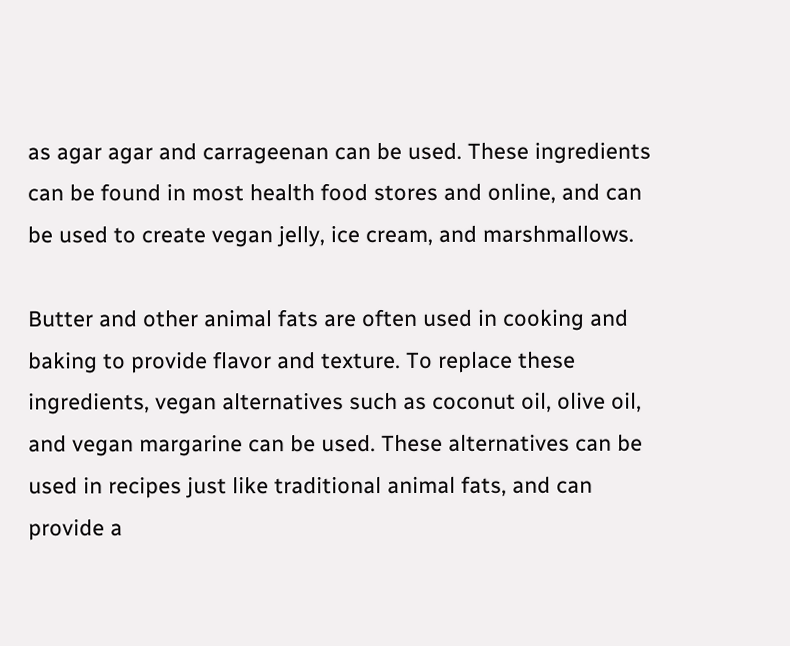as agar agar and carrageenan can be used. These ingredients can be found in most health food stores and online, and can be used to create vegan jelly, ice cream, and marshmallows.

Butter and other animal fats are often used in cooking and baking to provide flavor and texture. To replace these ingredients, vegan alternatives such as coconut oil, olive oil, and vegan margarine can be used. These alternatives can be used in recipes just like traditional animal fats, and can provide a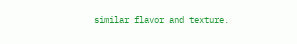similar flavor and texture.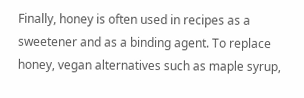Finally, honey is often used in recipes as a sweetener and as a binding agent. To replace honey, vegan alternatives such as maple syrup,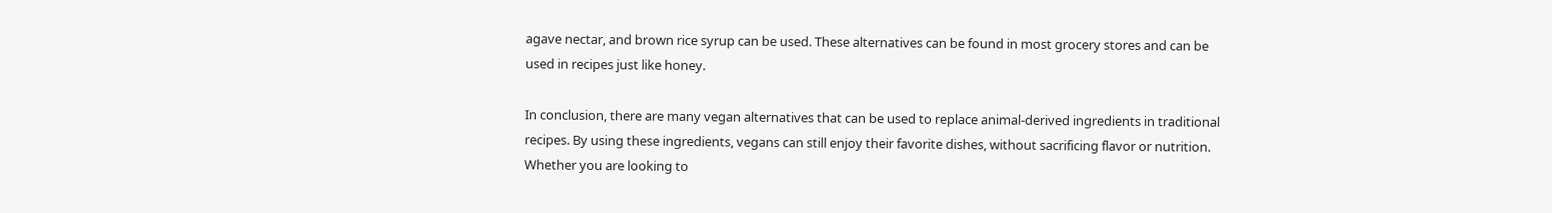agave nectar, and brown rice syrup can be used. These alternatives can be found in most grocery stores and can be used in recipes just like honey.

In conclusion, there are many vegan alternatives that can be used to replace animal-derived ingredients in traditional recipes. By using these ingredients, vegans can still enjoy their favorite dishes, without sacrificing flavor or nutrition. Whether you are looking to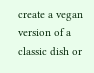create a vegan version of a classic dish or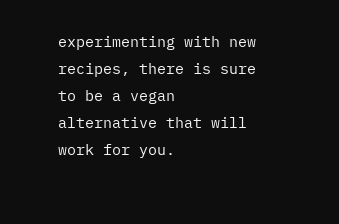experimenting with new recipes, there is sure to be a vegan alternative that will work for you.